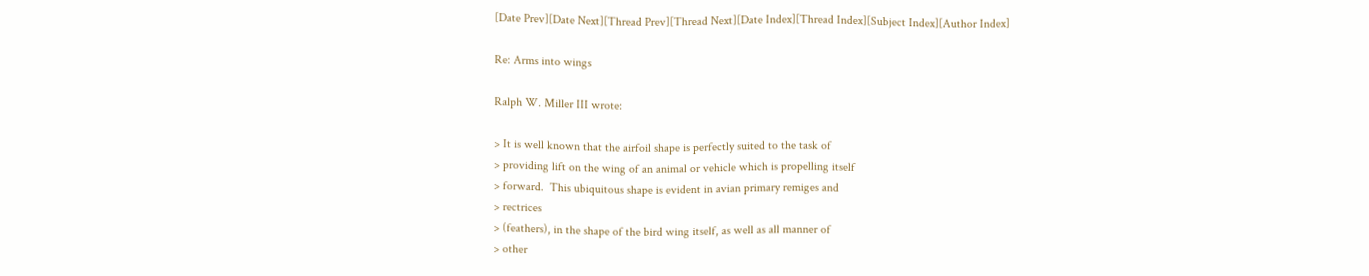[Date Prev][Date Next][Thread Prev][Thread Next][Date Index][Thread Index][Subject Index][Author Index]

Re: Arms into wings

Ralph W. Miller III wrote:

> It is well known that the airfoil shape is perfectly suited to the task of
> providing lift on the wing of an animal or vehicle which is propelling itself
> forward.  This ubiquitous shape is evident in avian primary remiges and
> rectrices
> (feathers), in the shape of the bird wing itself, as well as all manner of
> other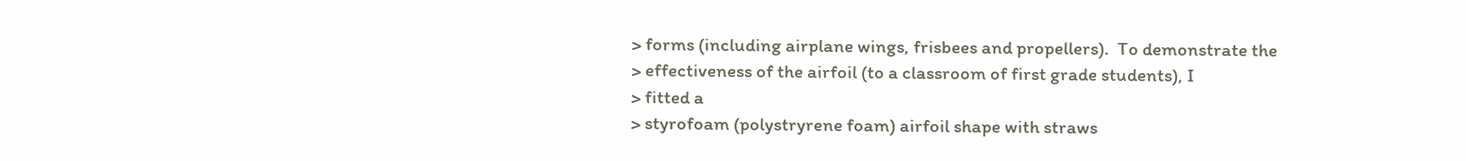> forms (including airplane wings, frisbees and propellers).  To demonstrate the
> effectiveness of the airfoil (to a classroom of first grade students), I
> fitted a
> styrofoam (polystryrene foam) airfoil shape with straws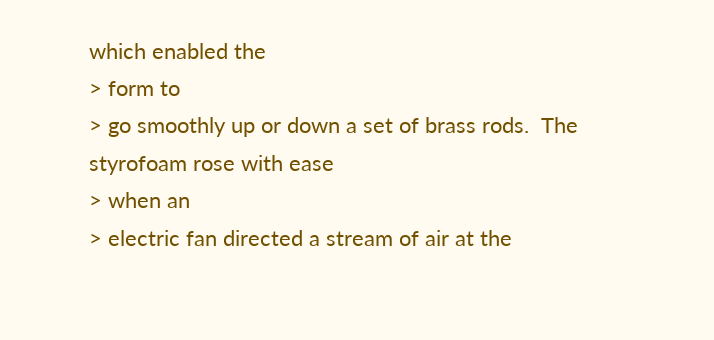which enabled the
> form to
> go smoothly up or down a set of brass rods.  The styrofoam rose with ease
> when an
> electric fan directed a stream of air at the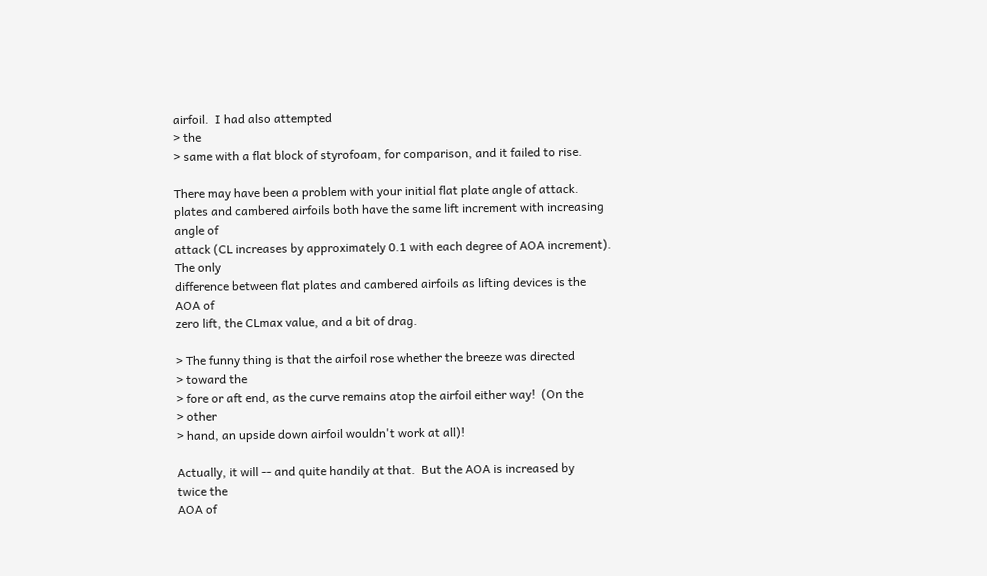airfoil.  I had also attempted
> the
> same with a flat block of styrofoam, for comparison, and it failed to rise.

There may have been a problem with your initial flat plate angle of attack.
plates and cambered airfoils both have the same lift increment with increasing
angle of
attack (CL increases by approximately 0.1 with each degree of AOA increment).
The only
difference between flat plates and cambered airfoils as lifting devices is the
AOA of
zero lift, the CLmax value, and a bit of drag.

> The funny thing is that the airfoil rose whether the breeze was directed
> toward the
> fore or aft end, as the curve remains atop the airfoil either way!  (On the
> other
> hand, an upside down airfoil wouldn't work at all)!

Actually, it will -- and quite handily at that.  But the AOA is increased by
twice the
AOA of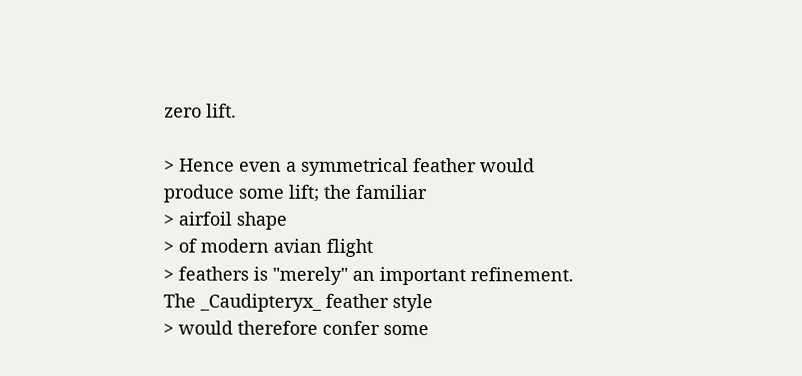zero lift.

> Hence even a symmetrical feather would produce some lift; the familiar
> airfoil shape
> of modern avian flight
> feathers is "merely" an important refinement.  The _Caudipteryx_ feather style
> would therefore confer some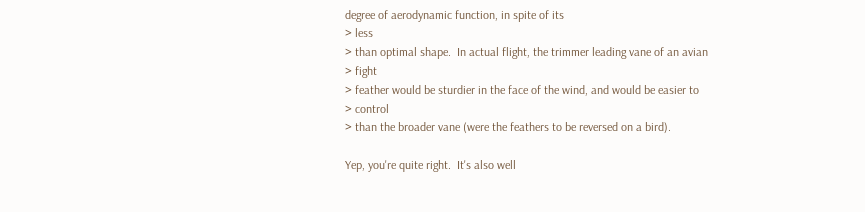degree of aerodynamic function, in spite of its
> less
> than optimal shape.  In actual flight, the trimmer leading vane of an avian
> fight
> feather would be sturdier in the face of the wind, and would be easier to
> control
> than the broader vane (were the feathers to be reversed on a bird).

Yep, you're quite right.  It's also well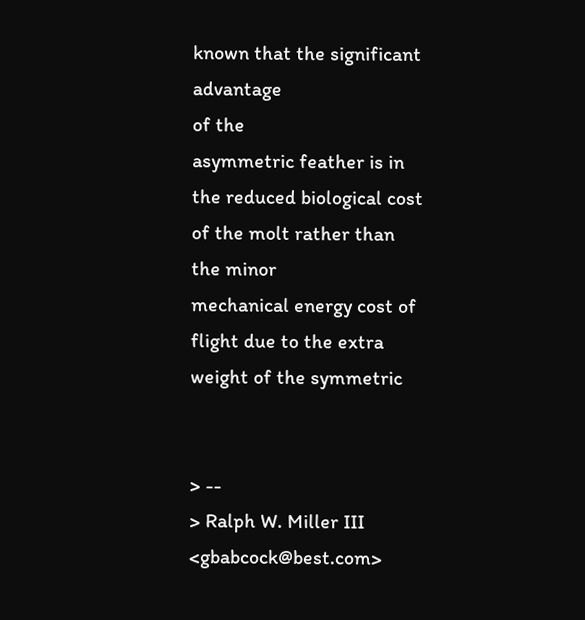known that the significant advantage
of the
asymmetric feather is in the reduced biological cost of the molt rather than
the minor
mechanical energy cost of flight due to the extra weight of the symmetric


> --
> Ralph W. Miller III  <gbabcock@best.com>